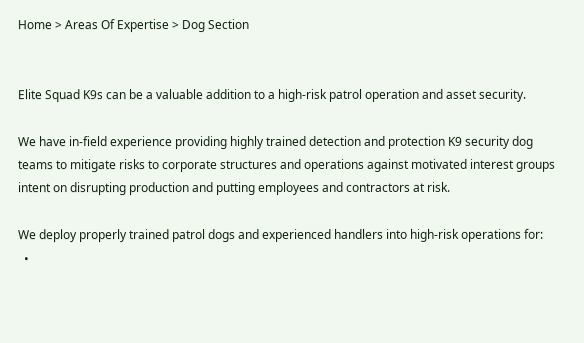Home > Areas Of Expertise > Dog Section


Elite Squad K9s can be a valuable addition to a high-risk patrol operation and asset security.

We have in-field experience providing highly trained detection and protection K9 security dog teams to mitigate risks to corporate structures and operations against motivated interest groups intent on disrupting production and putting employees and contractors at risk.

We deploy properly trained patrol dogs and experienced handlers into high-risk operations for:
  •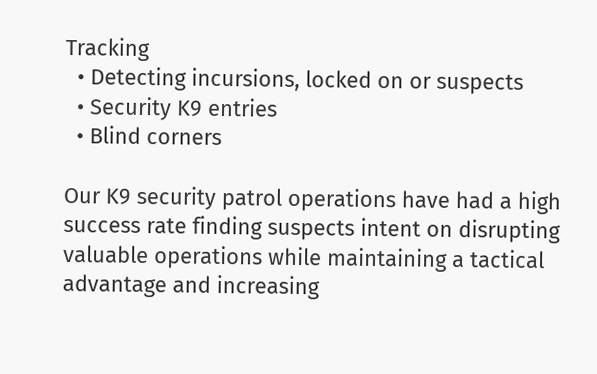Tracking
  • Detecting incursions, locked on or suspects
  • Security K9 entries
  • Blind corners

Our K9 security patrol operations have had a high success rate finding suspects intent on disrupting valuable operations while maintaining a tactical advantage and increasing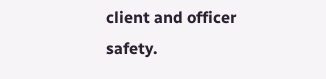client and officer safety.